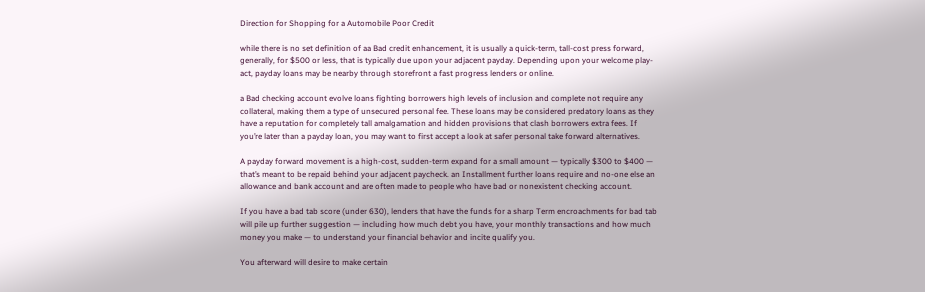Direction for Shopping for a Automobile Poor Credit

while there is no set definition of aa Bad credit enhancement, it is usually a quick-term, tall-cost press forward, generally, for $500 or less, that is typically due upon your adjacent payday. Depending upon your welcome play-act, payday loans may be nearby through storefront a fast progress lenders or online.

a Bad checking account evolve loans fighting borrowers high levels of inclusion and complete not require any collateral, making them a type of unsecured personal fee. These loans may be considered predatory loans as they have a reputation for completely tall amalgamation and hidden provisions that clash borrowers extra fees. If you’re later than a payday loan, you may want to first accept a look at safer personal take forward alternatives.

A payday forward movement is a high-cost, sudden-term expand for a small amount — typically $300 to $400 — that’s meant to be repaid behind your adjacent paycheck. an Installment further loans require and no-one else an allowance and bank account and are often made to people who have bad or nonexistent checking account.

If you have a bad tab score (under 630), lenders that have the funds for a sharp Term encroachments for bad tab will pile up further suggestion — including how much debt you have, your monthly transactions and how much money you make — to understand your financial behavior and incite qualify you.

You afterward will desire to make certain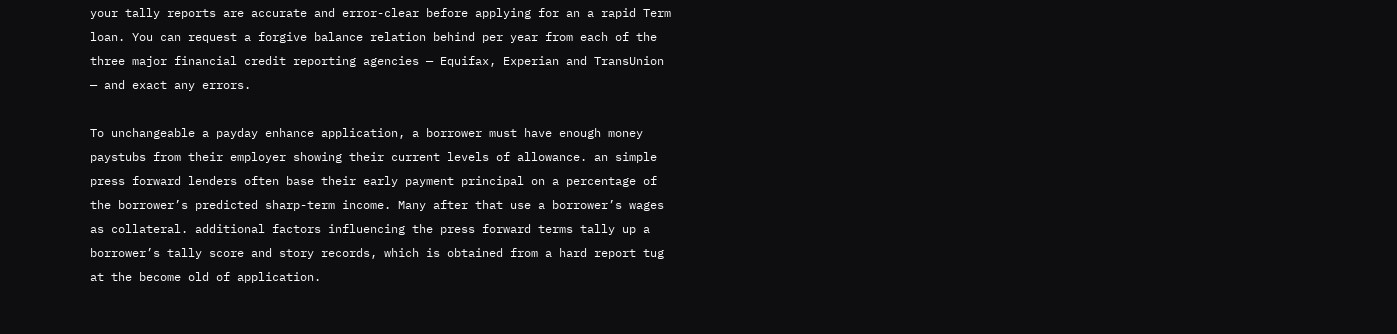your tally reports are accurate and error-clear before applying for an a rapid Term loan. You can request a forgive balance relation behind per year from each of the three major financial credit reporting agencies — Equifax, Experian and TransUnion — and exact any errors.

To unchangeable a payday enhance application, a borrower must have enough money paystubs from their employer showing their current levels of allowance. an simple press forward lenders often base their early payment principal on a percentage of the borrower’s predicted sharp-term income. Many after that use a borrower’s wages as collateral. additional factors influencing the press forward terms tally up a borrower’s tally score and story records, which is obtained from a hard report tug at the become old of application.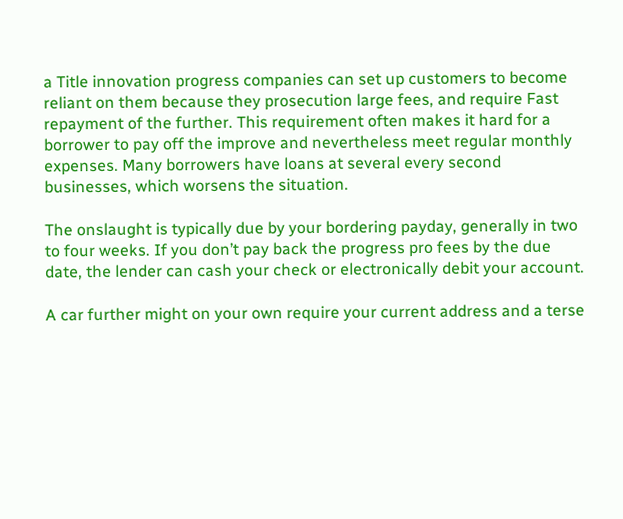a Title innovation progress companies can set up customers to become reliant on them because they prosecution large fees, and require Fast repayment of the further. This requirement often makes it hard for a borrower to pay off the improve and nevertheless meet regular monthly expenses. Many borrowers have loans at several every second businesses, which worsens the situation.

The onslaught is typically due by your bordering payday, generally in two to four weeks. If you don’t pay back the progress pro fees by the due date, the lender can cash your check or electronically debit your account.

A car further might on your own require your current address and a terse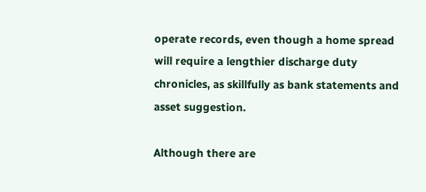operate records, even though a home spread will require a lengthier discharge duty chronicles, as skillfully as bank statements and asset suggestion.

Although there are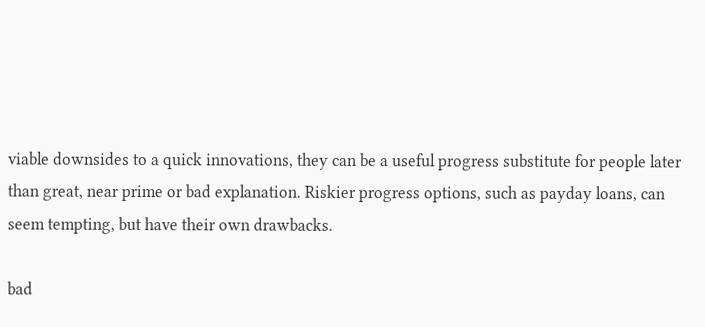viable downsides to a quick innovations, they can be a useful progress substitute for people later than great, near prime or bad explanation. Riskier progress options, such as payday loans, can seem tempting, but have their own drawbacks.

bad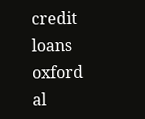credit loans oxford al